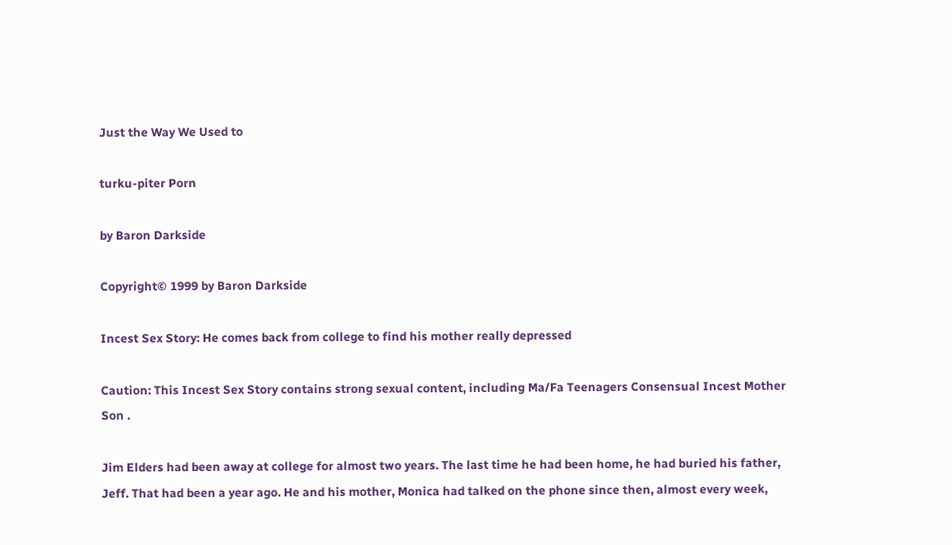Just the Way We Used to

turku-piter Porn

by Baron Darkside

Copyright© 1999 by Baron Darkside

Incest Sex Story: He comes back from college to find his mother really depressed

Caution: This Incest Sex Story contains strong sexual content, including Ma/Fa Teenagers Consensual Incest Mother Son .

Jim Elders had been away at college for almost two years. The last time he had been home, he had buried his father, Jeff. That had been a year ago. He and his mother, Monica had talked on the phone since then, almost every week,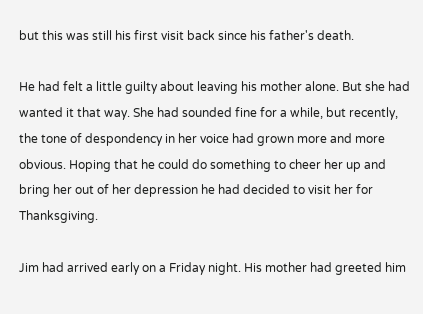but this was still his first visit back since his father's death.

He had felt a little guilty about leaving his mother alone. But she had wanted it that way. She had sounded fine for a while, but recently, the tone of despondency in her voice had grown more and more obvious. Hoping that he could do something to cheer her up and bring her out of her depression he had decided to visit her for Thanksgiving.

Jim had arrived early on a Friday night. His mother had greeted him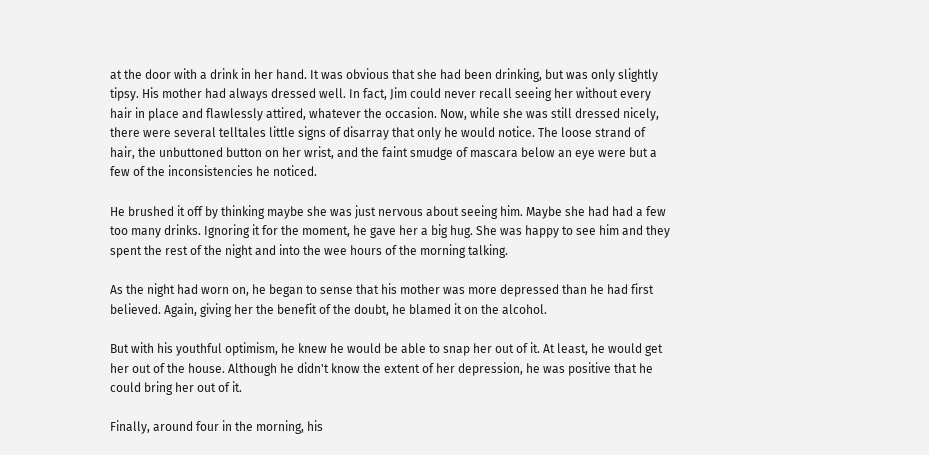at the door with a drink in her hand. It was obvious that she had been drinking, but was only slightly tipsy. His mother had always dressed well. In fact, Jim could never recall seeing her without every hair in place and flawlessly attired, whatever the occasion. Now, while she was still dressed nicely, there were several telltales little signs of disarray that only he would notice. The loose strand of hair, the unbuttoned button on her wrist, and the faint smudge of mascara below an eye were but a few of the inconsistencies he noticed.

He brushed it off by thinking maybe she was just nervous about seeing him. Maybe she had had a few too many drinks. Ignoring it for the moment, he gave her a big hug. She was happy to see him and they spent the rest of the night and into the wee hours of the morning talking.

As the night had worn on, he began to sense that his mother was more depressed than he had first believed. Again, giving her the benefit of the doubt, he blamed it on the alcohol.

But with his youthful optimism, he knew he would be able to snap her out of it. At least, he would get her out of the house. Although he didn't know the extent of her depression, he was positive that he could bring her out of it.

Finally, around four in the morning, his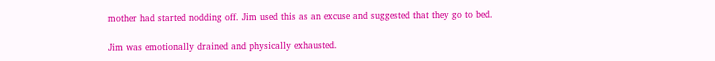mother had started nodding off. Jim used this as an excuse and suggested that they go to bed.

Jim was emotionally drained and physically exhausted.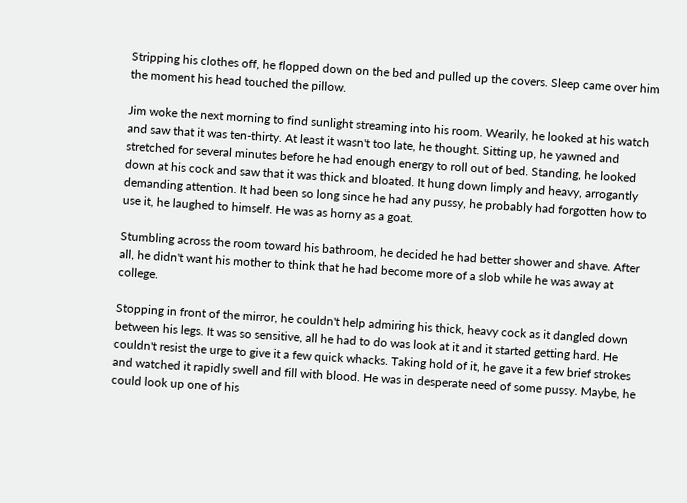Stripping his clothes off, he flopped down on the bed and pulled up the covers. Sleep came over him the moment his head touched the pillow.

Jim woke the next morning to find sunlight streaming into his room. Wearily, he looked at his watch and saw that it was ten-thirty. At least it wasn't too late, he thought. Sitting up, he yawned and stretched for several minutes before he had enough energy to roll out of bed. Standing, he looked down at his cock and saw that it was thick and bloated. It hung down limply and heavy, arrogantly demanding attention. It had been so long since he had any pussy, he probably had forgotten how to use it, he laughed to himself. He was as horny as a goat.

Stumbling across the room toward his bathroom, he decided he had better shower and shave. After all, he didn't want his mother to think that he had become more of a slob while he was away at college.

Stopping in front of the mirror, he couldn't help admiring his thick, heavy cock as it dangled down between his legs. It was so sensitive, all he had to do was look at it and it started getting hard. He couldn't resist the urge to give it a few quick whacks. Taking hold of it, he gave it a few brief strokes and watched it rapidly swell and fill with blood. He was in desperate need of some pussy. Maybe, he could look up one of his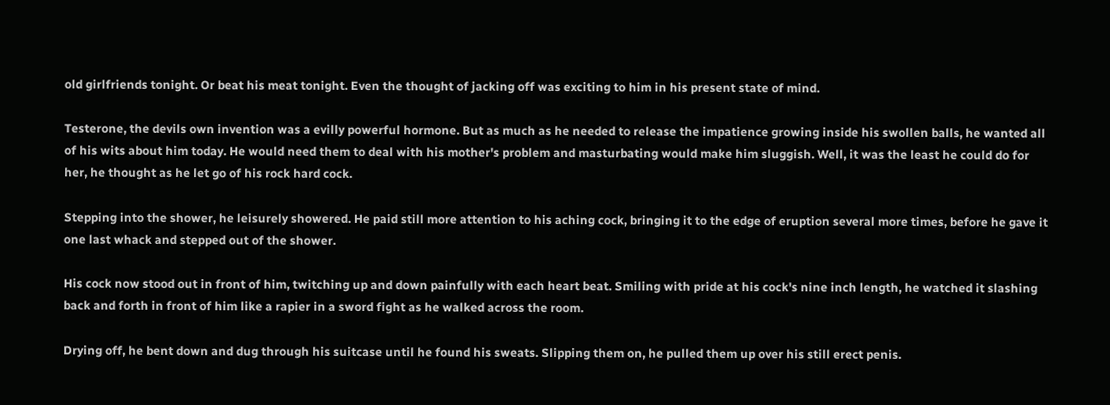old girlfriends tonight. Or beat his meat tonight. Even the thought of jacking off was exciting to him in his present state of mind.

Testerone, the devils own invention was a evilly powerful hormone. But as much as he needed to release the impatience growing inside his swollen balls, he wanted all of his wits about him today. He would need them to deal with his mother's problem and masturbating would make him sluggish. Well, it was the least he could do for her, he thought as he let go of his rock hard cock.

Stepping into the shower, he leisurely showered. He paid still more attention to his aching cock, bringing it to the edge of eruption several more times, before he gave it one last whack and stepped out of the shower.

His cock now stood out in front of him, twitching up and down painfully with each heart beat. Smiling with pride at his cock's nine inch length, he watched it slashing back and forth in front of him like a rapier in a sword fight as he walked across the room.

Drying off, he bent down and dug through his suitcase until he found his sweats. Slipping them on, he pulled them up over his still erect penis.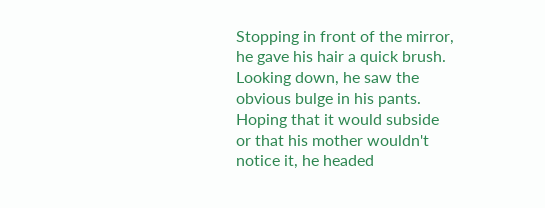Stopping in front of the mirror, he gave his hair a quick brush. Looking down, he saw the obvious bulge in his pants. Hoping that it would subside or that his mother wouldn't notice it, he headed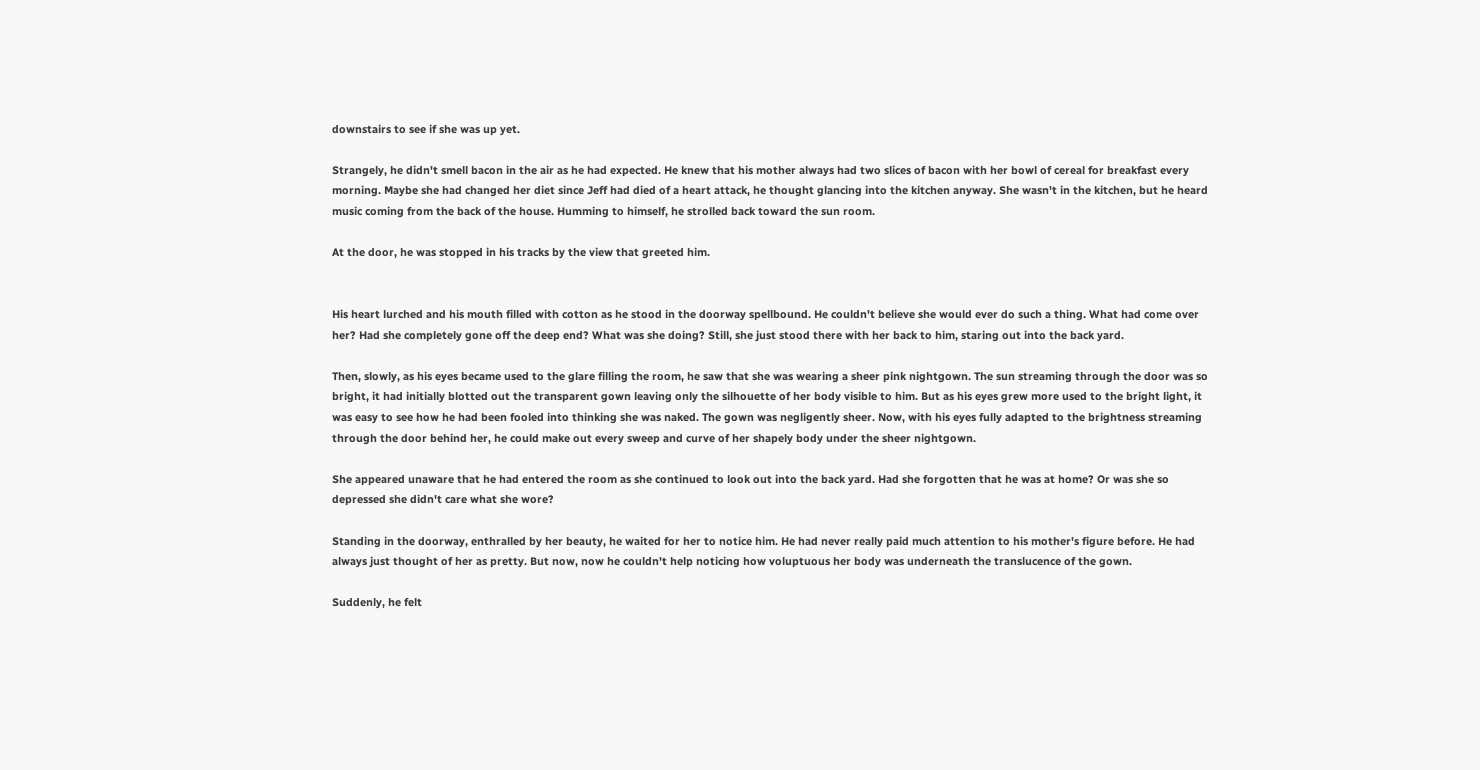downstairs to see if she was up yet.

Strangely, he didn't smell bacon in the air as he had expected. He knew that his mother always had two slices of bacon with her bowl of cereal for breakfast every morning. Maybe she had changed her diet since Jeff had died of a heart attack, he thought glancing into the kitchen anyway. She wasn't in the kitchen, but he heard music coming from the back of the house. Humming to himself, he strolled back toward the sun room.

At the door, he was stopped in his tracks by the view that greeted him.


His heart lurched and his mouth filled with cotton as he stood in the doorway spellbound. He couldn't believe she would ever do such a thing. What had come over her? Had she completely gone off the deep end? What was she doing? Still, she just stood there with her back to him, staring out into the back yard.

Then, slowly, as his eyes became used to the glare filling the room, he saw that she was wearing a sheer pink nightgown. The sun streaming through the door was so bright, it had initially blotted out the transparent gown leaving only the silhouette of her body visible to him. But as his eyes grew more used to the bright light, it was easy to see how he had been fooled into thinking she was naked. The gown was negligently sheer. Now, with his eyes fully adapted to the brightness streaming through the door behind her, he could make out every sweep and curve of her shapely body under the sheer nightgown.

She appeared unaware that he had entered the room as she continued to look out into the back yard. Had she forgotten that he was at home? Or was she so depressed she didn't care what she wore?

Standing in the doorway, enthralled by her beauty, he waited for her to notice him. He had never really paid much attention to his mother's figure before. He had always just thought of her as pretty. But now, now he couldn't help noticing how voluptuous her body was underneath the translucence of the gown.

Suddenly, he felt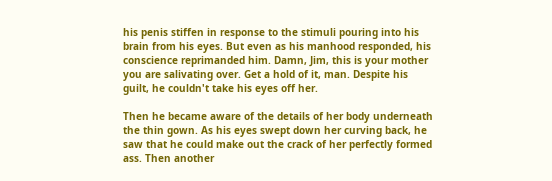his penis stiffen in response to the stimuli pouring into his brain from his eyes. But even as his manhood responded, his conscience reprimanded him. Damn, Jim, this is your mother you are salivating over. Get a hold of it, man. Despite his guilt, he couldn't take his eyes off her.

Then he became aware of the details of her body underneath the thin gown. As his eyes swept down her curving back, he saw that he could make out the crack of her perfectly formed ass. Then another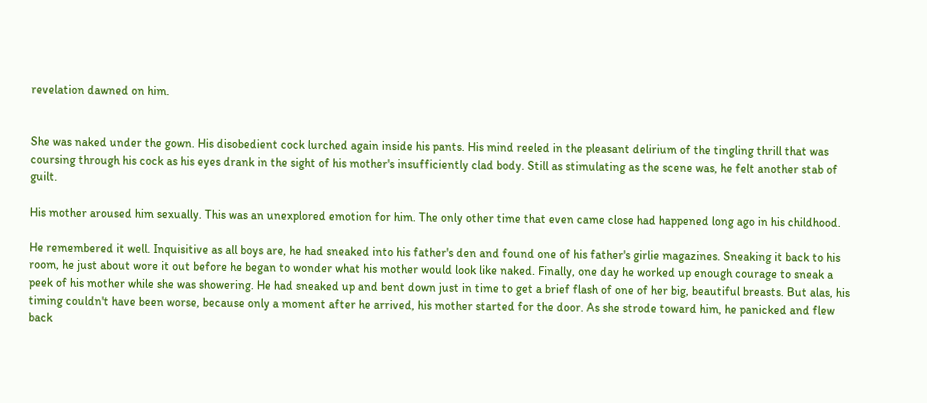revelation dawned on him.


She was naked under the gown. His disobedient cock lurched again inside his pants. His mind reeled in the pleasant delirium of the tingling thrill that was coursing through his cock as his eyes drank in the sight of his mother's insufficiently clad body. Still as stimulating as the scene was, he felt another stab of guilt.

His mother aroused him sexually. This was an unexplored emotion for him. The only other time that even came close had happened long ago in his childhood.

He remembered it well. Inquisitive as all boys are, he had sneaked into his father's den and found one of his father's girlie magazines. Sneaking it back to his room, he just about wore it out before he began to wonder what his mother would look like naked. Finally, one day he worked up enough courage to sneak a peek of his mother while she was showering. He had sneaked up and bent down just in time to get a brief flash of one of her big, beautiful breasts. But alas, his timing couldn't have been worse, because only a moment after he arrived, his mother started for the door. As she strode toward him, he panicked and flew back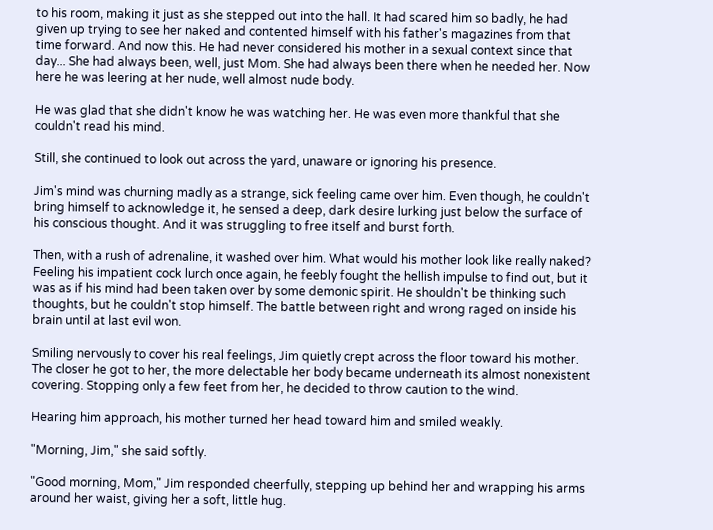to his room, making it just as she stepped out into the hall. It had scared him so badly, he had given up trying to see her naked and contented himself with his father's magazines from that time forward. And now this. He had never considered his mother in a sexual context since that day... She had always been, well, just Mom. She had always been there when he needed her. Now here he was leering at her nude, well almost nude body.

He was glad that she didn't know he was watching her. He was even more thankful that she couldn't read his mind.

Still, she continued to look out across the yard, unaware or ignoring his presence.

Jim's mind was churning madly as a strange, sick feeling came over him. Even though, he couldn't bring himself to acknowledge it, he sensed a deep, dark desire lurking just below the surface of his conscious thought. And it was struggling to free itself and burst forth.

Then, with a rush of adrenaline, it washed over him. What would his mother look like really naked? Feeling his impatient cock lurch once again, he feebly fought the hellish impulse to find out, but it was as if his mind had been taken over by some demonic spirit. He shouldn't be thinking such thoughts, but he couldn't stop himself. The battle between right and wrong raged on inside his brain until at last evil won.

Smiling nervously to cover his real feelings, Jim quietly crept across the floor toward his mother. The closer he got to her, the more delectable her body became underneath its almost nonexistent covering. Stopping only a few feet from her, he decided to throw caution to the wind.

Hearing him approach, his mother turned her head toward him and smiled weakly.

"Morning, Jim," she said softly.

"Good morning, Mom," Jim responded cheerfully, stepping up behind her and wrapping his arms around her waist, giving her a soft, little hug.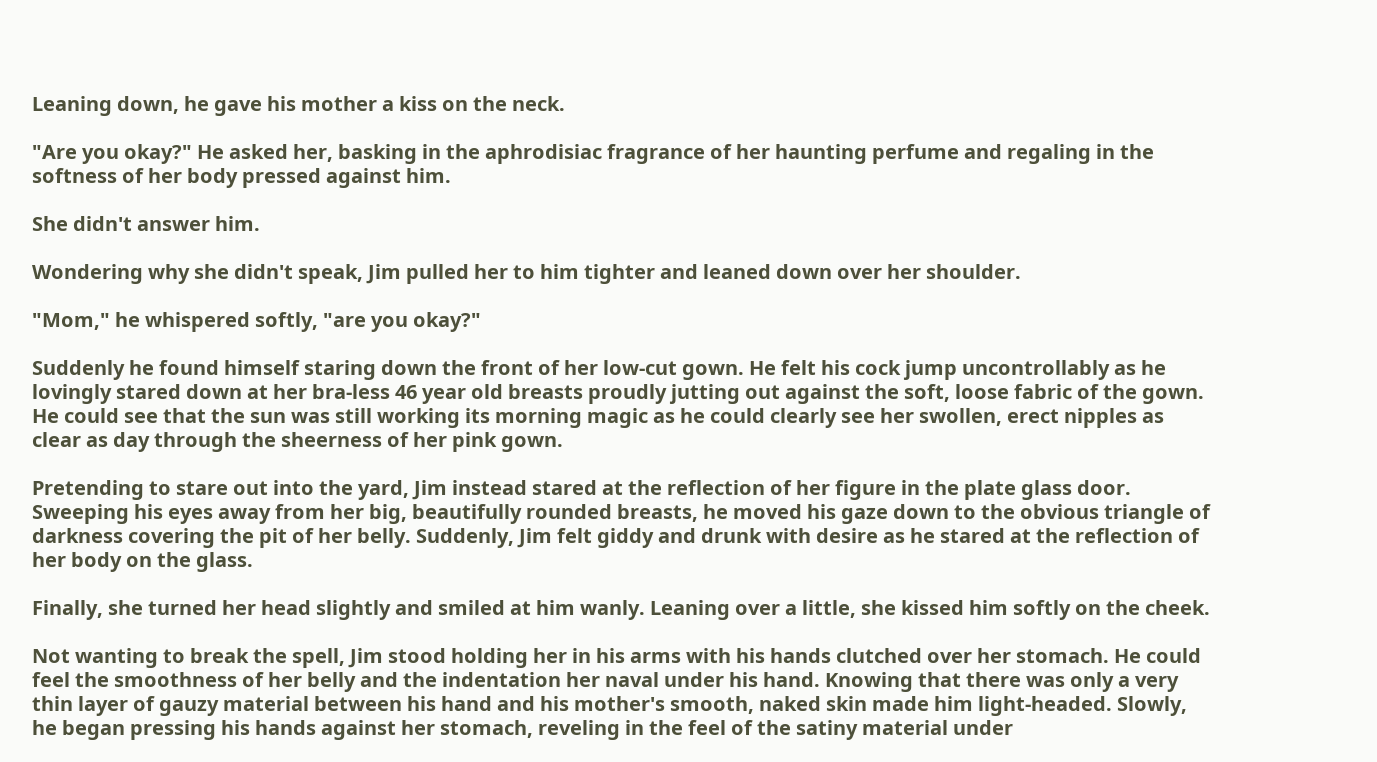Leaning down, he gave his mother a kiss on the neck.

"Are you okay?" He asked her, basking in the aphrodisiac fragrance of her haunting perfume and regaling in the softness of her body pressed against him.

She didn't answer him.

Wondering why she didn't speak, Jim pulled her to him tighter and leaned down over her shoulder.

"Mom," he whispered softly, "are you okay?"

Suddenly he found himself staring down the front of her low-cut gown. He felt his cock jump uncontrollably as he lovingly stared down at her bra-less 46 year old breasts proudly jutting out against the soft, loose fabric of the gown. He could see that the sun was still working its morning magic as he could clearly see her swollen, erect nipples as clear as day through the sheerness of her pink gown.

Pretending to stare out into the yard, Jim instead stared at the reflection of her figure in the plate glass door. Sweeping his eyes away from her big, beautifully rounded breasts, he moved his gaze down to the obvious triangle of darkness covering the pit of her belly. Suddenly, Jim felt giddy and drunk with desire as he stared at the reflection of her body on the glass.

Finally, she turned her head slightly and smiled at him wanly. Leaning over a little, she kissed him softly on the cheek.

Not wanting to break the spell, Jim stood holding her in his arms with his hands clutched over her stomach. He could feel the smoothness of her belly and the indentation her naval under his hand. Knowing that there was only a very thin layer of gauzy material between his hand and his mother's smooth, naked skin made him light-headed. Slowly, he began pressing his hands against her stomach, reveling in the feel of the satiny material under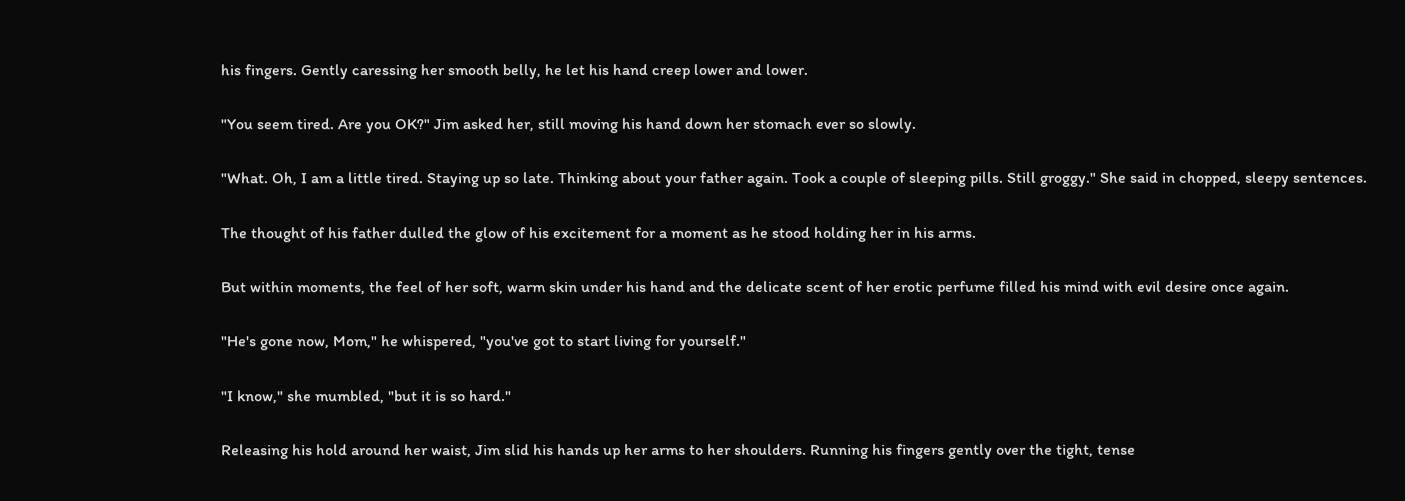his fingers. Gently caressing her smooth belly, he let his hand creep lower and lower.

"You seem tired. Are you OK?" Jim asked her, still moving his hand down her stomach ever so slowly.

"What. Oh, I am a little tired. Staying up so late. Thinking about your father again. Took a couple of sleeping pills. Still groggy." She said in chopped, sleepy sentences.

The thought of his father dulled the glow of his excitement for a moment as he stood holding her in his arms.

But within moments, the feel of her soft, warm skin under his hand and the delicate scent of her erotic perfume filled his mind with evil desire once again.

"He's gone now, Mom," he whispered, "you've got to start living for yourself."

"I know," she mumbled, "but it is so hard."

Releasing his hold around her waist, Jim slid his hands up her arms to her shoulders. Running his fingers gently over the tight, tense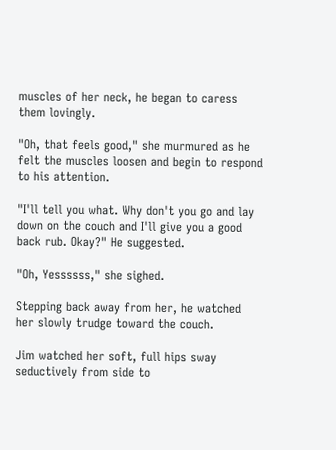muscles of her neck, he began to caress them lovingly.

"Oh, that feels good," she murmured as he felt the muscles loosen and begin to respond to his attention.

"I'll tell you what. Why don't you go and lay down on the couch and I'll give you a good back rub. Okay?" He suggested.

"Oh, Yessssss," she sighed.

Stepping back away from her, he watched her slowly trudge toward the couch.

Jim watched her soft, full hips sway seductively from side to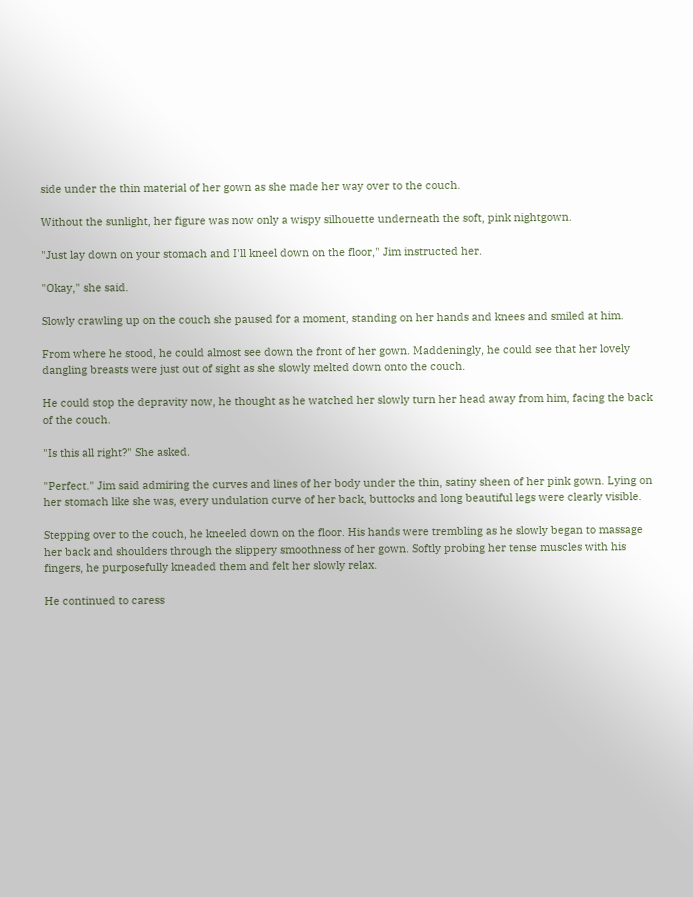side under the thin material of her gown as she made her way over to the couch.

Without the sunlight, her figure was now only a wispy silhouette underneath the soft, pink nightgown.

"Just lay down on your stomach and I'll kneel down on the floor," Jim instructed her.

"Okay," she said.

Slowly crawling up on the couch she paused for a moment, standing on her hands and knees and smiled at him.

From where he stood, he could almost see down the front of her gown. Maddeningly, he could see that her lovely dangling breasts were just out of sight as she slowly melted down onto the couch.

He could stop the depravity now, he thought as he watched her slowly turn her head away from him, facing the back of the couch.

"Is this all right?" She asked.

"Perfect." Jim said admiring the curves and lines of her body under the thin, satiny sheen of her pink gown. Lying on her stomach like she was, every undulation curve of her back, buttocks and long beautiful legs were clearly visible.

Stepping over to the couch, he kneeled down on the floor. His hands were trembling as he slowly began to massage her back and shoulders through the slippery smoothness of her gown. Softly probing her tense muscles with his fingers, he purposefully kneaded them and felt her slowly relax.

He continued to caress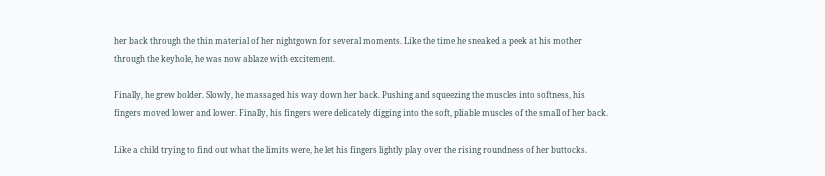her back through the thin material of her nightgown for several moments. Like the time he sneaked a peek at his mother through the keyhole, he was now ablaze with excitement.

Finally, he grew bolder. Slowly, he massaged his way down her back. Pushing and squeezing the muscles into softness, his fingers moved lower and lower. Finally, his fingers were delicately digging into the soft, pliable muscles of the small of her back.

Like a child trying to find out what the limits were, he let his fingers lightly play over the rising roundness of her buttocks.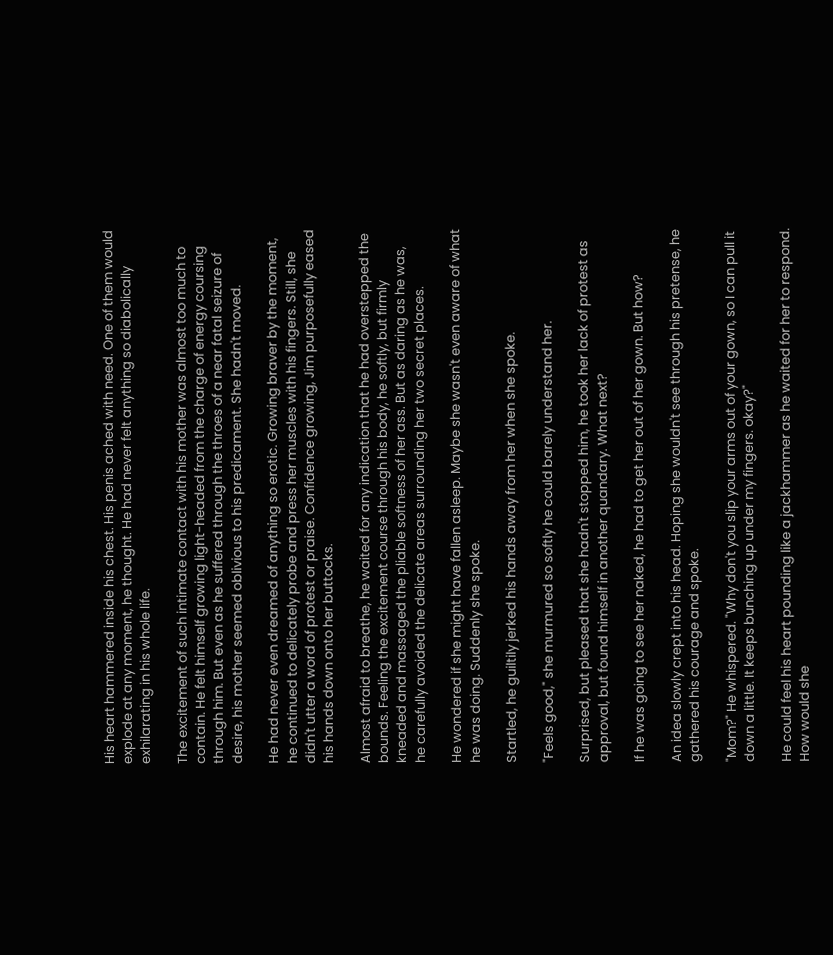His heart hammered inside his chest. His penis ached with need. One of them would explode at any moment, he thought. He had never felt anything so diabolically exhilarating in his whole life.

The excitement of such intimate contact with his mother was almost too much to contain. He felt himself growing light-headed from the charge of energy coursing through him. But even as he suffered through the throes of a near fatal seizure of desire, his mother seemed oblivious to his predicament. She hadn't moved.

He had never even dreamed of anything so erotic. Growing braver by the moment, he continued to delicately probe and press her muscles with his fingers. Still, she didn't utter a word of protest or praise. Confidence growing, Jim purposefully eased his hands down onto her buttocks.

Almost afraid to breathe, he waited for any indication that he had overstepped the bounds. Feeling the excitement course through his body, he softly, but firmly kneaded and massaged the pliable softness of her ass. But as daring as he was, he carefully avoided the delicate areas surrounding her two secret places.

He wondered if she might have fallen asleep. Maybe she wasn't even aware of what he was doing. Suddenly she spoke.

Startled, he guiltily jerked his hands away from her when she spoke.

"Feels good," she murmured so softly he could barely understand her.

Surprised, but pleased that she hadn't stopped him, he took her lack of protest as approval, but found himself in another quandary. What next?

If he was going to see her naked, he had to get her out of her gown. But how?

An idea slowly crept into his head. Hoping she wouldn't see through his pretense, he gathered his courage and spoke.

"Mom?" He whispered. "Why don't you slip your arms out of your gown, so I can pull it down a little. It keeps bunching up under my fingers. okay?"

He could feel his heart pounding like a jackhammer as he waited for her to respond. How would she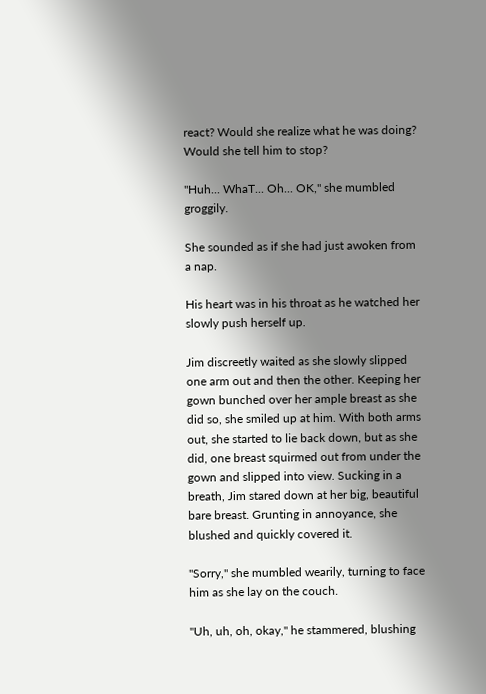react? Would she realize what he was doing? Would she tell him to stop?

"Huh... WhaT... Oh... OK," she mumbled groggily.

She sounded as if she had just awoken from a nap.

His heart was in his throat as he watched her slowly push herself up.

Jim discreetly waited as she slowly slipped one arm out and then the other. Keeping her gown bunched over her ample breast as she did so, she smiled up at him. With both arms out, she started to lie back down, but as she did, one breast squirmed out from under the gown and slipped into view. Sucking in a breath, Jim stared down at her big, beautiful bare breast. Grunting in annoyance, she blushed and quickly covered it.

"Sorry," she mumbled wearily, turning to face him as she lay on the couch.

"Uh, uh, oh, okay," he stammered, blushing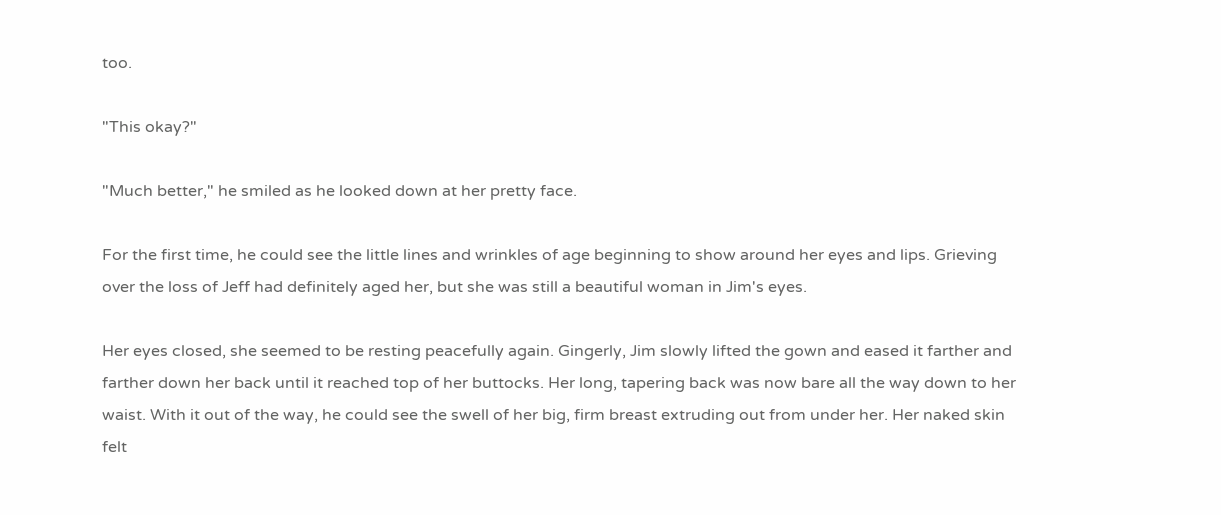too.

"This okay?"

"Much better," he smiled as he looked down at her pretty face.

For the first time, he could see the little lines and wrinkles of age beginning to show around her eyes and lips. Grieving over the loss of Jeff had definitely aged her, but she was still a beautiful woman in Jim's eyes.

Her eyes closed, she seemed to be resting peacefully again. Gingerly, Jim slowly lifted the gown and eased it farther and farther down her back until it reached top of her buttocks. Her long, tapering back was now bare all the way down to her waist. With it out of the way, he could see the swell of her big, firm breast extruding out from under her. Her naked skin felt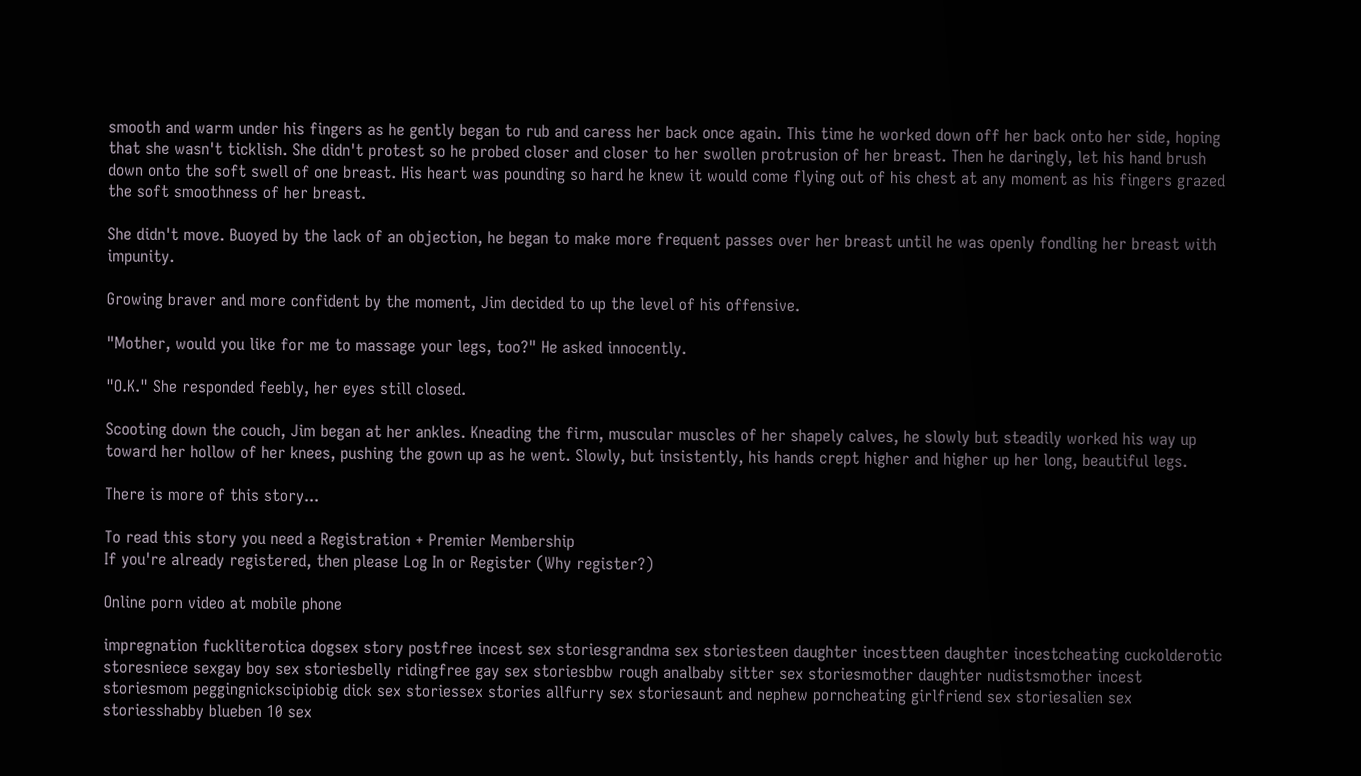smooth and warm under his fingers as he gently began to rub and caress her back once again. This time he worked down off her back onto her side, hoping that she wasn't ticklish. She didn't protest so he probed closer and closer to her swollen protrusion of her breast. Then he daringly, let his hand brush down onto the soft swell of one breast. His heart was pounding so hard he knew it would come flying out of his chest at any moment as his fingers grazed the soft smoothness of her breast.

She didn't move. Buoyed by the lack of an objection, he began to make more frequent passes over her breast until he was openly fondling her breast with impunity.

Growing braver and more confident by the moment, Jim decided to up the level of his offensive.

"Mother, would you like for me to massage your legs, too?" He asked innocently.

"O.K." She responded feebly, her eyes still closed.

Scooting down the couch, Jim began at her ankles. Kneading the firm, muscular muscles of her shapely calves, he slowly but steadily worked his way up toward her hollow of her knees, pushing the gown up as he went. Slowly, but insistently, his hands crept higher and higher up her long, beautiful legs.

There is more of this story...

To read this story you need a Registration + Premier Membership
If you're already registered, then please Log In or Register (Why register?)

Online porn video at mobile phone

impregnation fuckliterotica dogsex story postfree incest sex storiesgrandma sex storiesteen daughter incestteen daughter incestcheating cuckolderotic storesniece sexgay boy sex storiesbelly ridingfree gay sex storiesbbw rough analbaby sitter sex storiesmother daughter nudistsmother incest storiesmom peggingnickscipiobig dick sex storiessex stories allfurry sex storiesaunt and nephew porncheating girlfriend sex storiesalien sex storiesshabby blueben 10 sex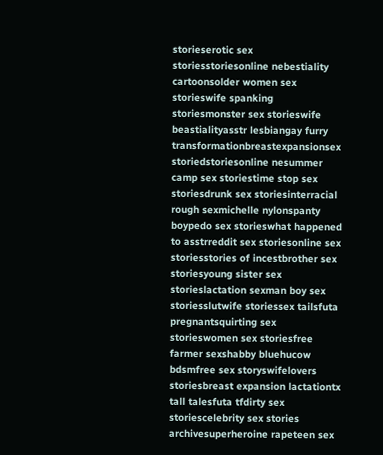storieserotic sex storiesstoriesonline nebestiality cartoonsolder women sex storieswife spanking storiesmonster sex storieswife beastialityasstr lesbiangay furry transformationbreastexpansionsex storiedstoriesonline nesummer camp sex storiestime stop sex storiesdrunk sex storiesinterracial rough sexmichelle nylonspanty boypedo sex storieswhat happened to asstrreddit sex storiesonline sex storiesstories of incestbrother sex storiesyoung sister sex storieslactation sexman boy sex storiesslutwife storiessex tailsfuta pregnantsquirting sex storieswomen sex storiesfree farmer sexshabby bluehucow bdsmfree sex storyswifelovers storiesbreast expansion lactationtx tall talesfuta tfdirty sex storiescelebrity sex stories archivesuperheroine rapeteen sex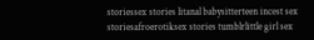storiessex stories litanal babysitterteen incest sex storiesafroerotiksex stories tumblrlittle girl sex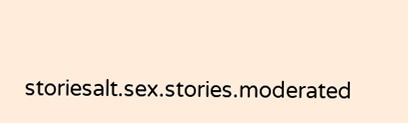storiesalt.sex.stories.moderated